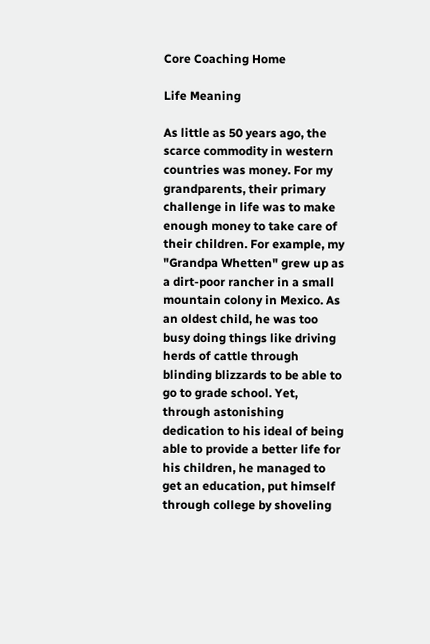Core Coaching Home

Life Meaning

As little as 50 years ago, the scarce commodity in western countries was money. For my grandparents, their primary challenge in life was to make enough money to take care of their children. For example, my "Grandpa Whetten" grew up as a dirt-poor rancher in a small mountain colony in Mexico. As an oldest child, he was too busy doing things like driving herds of cattle through blinding blizzards to be able to go to grade school. Yet, through astonishing dedication to his ideal of being able to provide a better life for his children, he managed to get an education, put himself through college by shoveling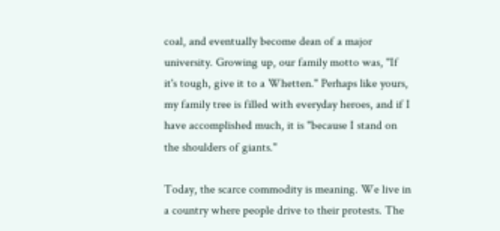coal, and eventually become dean of a major university. Growing up, our family motto was, "If it's tough, give it to a Whetten." Perhaps like yours, my family tree is filled with everyday heroes, and if I have accomplished much, it is "because I stand on the shoulders of giants."

Today, the scarce commodity is meaning. We live in a country where people drive to their protests. The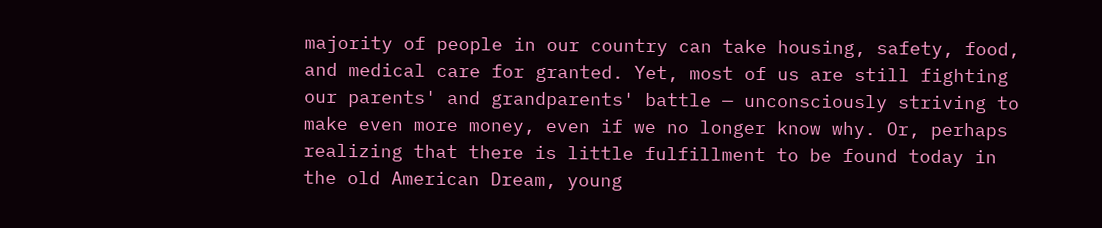majority of people in our country can take housing, safety, food, and medical care for granted. Yet, most of us are still fighting our parents' and grandparents' battle — unconsciously striving to make even more money, even if we no longer know why. Or, perhaps realizing that there is little fulfillment to be found today in the old American Dream, young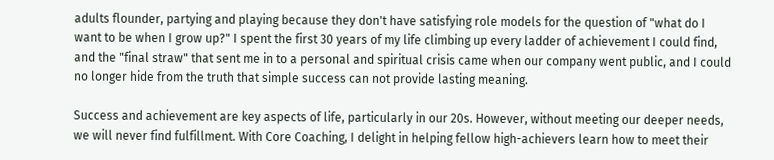adults flounder, partying and playing because they don't have satisfying role models for the question of "what do I want to be when I grow up?" I spent the first 30 years of my life climbing up every ladder of achievement I could find, and the "final straw" that sent me in to a personal and spiritual crisis came when our company went public, and I could no longer hide from the truth that simple success can not provide lasting meaning.

Success and achievement are key aspects of life, particularly in our 20s. However, without meeting our deeper needs, we will never find fulfillment. With Core Coaching, I delight in helping fellow high-achievers learn how to meet their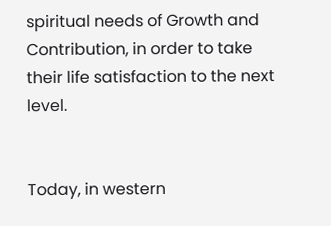spiritual needs of Growth and Contribution, in order to take their life satisfaction to the next level.


Today, in western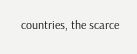countries, the scarce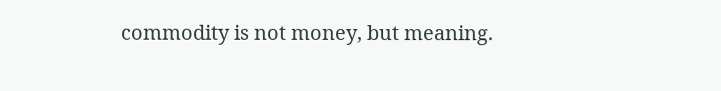commodity is not money, but meaning.